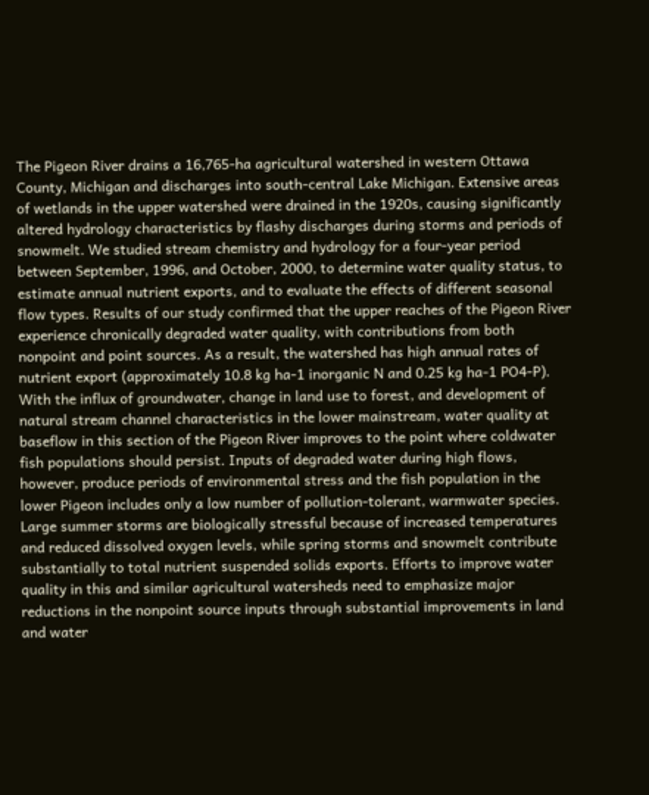The Pigeon River drains a 16,765-ha agricultural watershed in western Ottawa County, Michigan and discharges into south-central Lake Michigan. Extensive areas of wetlands in the upper watershed were drained in the 1920s, causing significantly altered hydrology characteristics by flashy discharges during storms and periods of snowmelt. We studied stream chemistry and hydrology for a four-year period between September, 1996, and October, 2000, to determine water quality status, to estimate annual nutrient exports, and to evaluate the effects of different seasonal flow types. Results of our study confirmed that the upper reaches of the Pigeon River experience chronically degraded water quality, with contributions from both nonpoint and point sources. As a result, the watershed has high annual rates of nutrient export (approximately 10.8 kg ha-1 inorganic N and 0.25 kg ha-1 PO4-P). With the influx of groundwater, change in land use to forest, and development of natural stream channel characteristics in the lower mainstream, water quality at baseflow in this section of the Pigeon River improves to the point where coldwater fish populations should persist. Inputs of degraded water during high flows, however, produce periods of environmental stress and the fish population in the lower Pigeon includes only a low number of pollution-tolerant, warmwater species. Large summer storms are biologically stressful because of increased temperatures and reduced dissolved oxygen levels, while spring storms and snowmelt contribute substantially to total nutrient suspended solids exports. Efforts to improve water quality in this and similar agricultural watersheds need to emphasize major reductions in the nonpoint source inputs through substantial improvements in land and water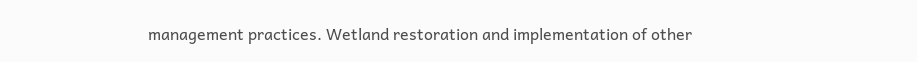management practices. Wetland restoration and implementation of other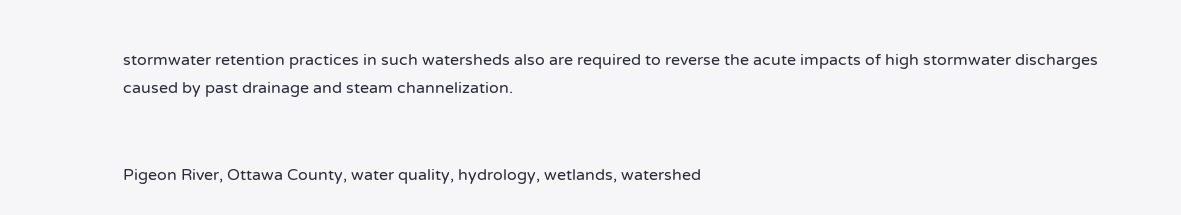stormwater retention practices in such watersheds also are required to reverse the acute impacts of high stormwater discharges caused by past drainage and steam channelization.


Pigeon River, Ottawa County, water quality, hydrology, wetlands, watershed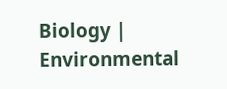Biology | Environmental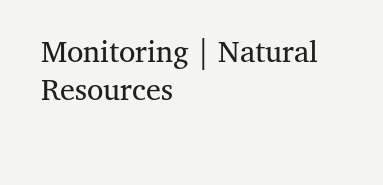Monitoring | Natural Resources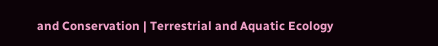and Conservation | Terrestrial and Aquatic Ecology